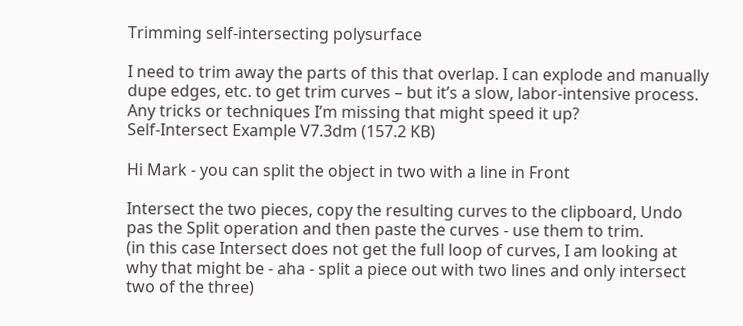Trimming self-intersecting polysurface

I need to trim away the parts of this that overlap. I can explode and manually dupe edges, etc. to get trim curves – but it’s a slow, labor-intensive process. Any tricks or techniques I’m missing that might speed it up?
Self-Intersect Example V7.3dm (157.2 KB)

Hi Mark - you can split the object in two with a line in Front

Intersect the two pieces, copy the resulting curves to the clipboard, Undo pas the Split operation and then paste the curves - use them to trim.
(in this case Intersect does not get the full loop of curves, I am looking at why that might be - aha - split a piece out with two lines and only intersect two of the three)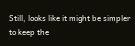Still, looks like it might be simpler to keep the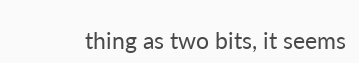thing as two bits, it seems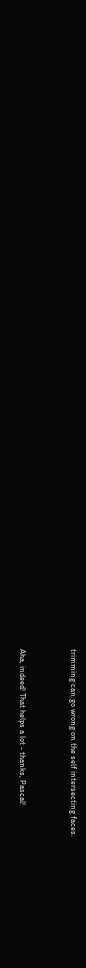trimming can go wrong on the self intersecting faces.


Aha, indeed! That helps a lot - thanks, Pascal!